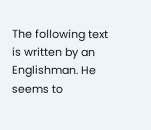The following text is written by an Englishman. He seems to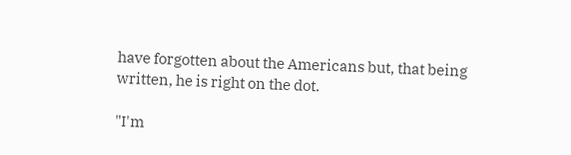have forgotten about the Americans but, that being written, he is right on the dot.

"I'm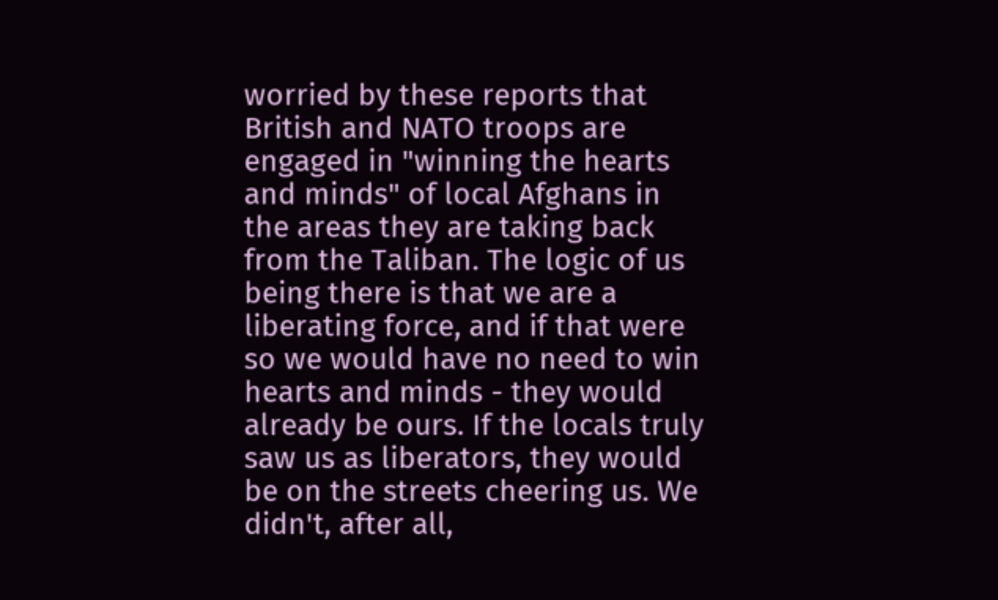worried by these reports that British and NATO troops are engaged in "winning the hearts and minds" of local Afghans in the areas they are taking back from the Taliban. The logic of us being there is that we are a liberating force, and if that were so we would have no need to win hearts and minds - they would already be ours. If the locals truly saw us as liberators, they would be on the streets cheering us. We didn't, after all,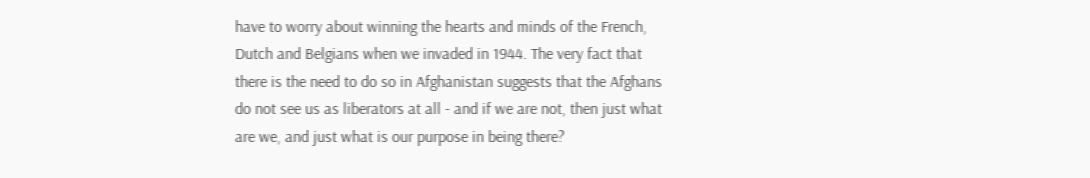have to worry about winning the hearts and minds of the French, Dutch and Belgians when we invaded in 1944. The very fact that there is the need to do so in Afghanistan suggests that the Afghans do not see us as liberators at all - and if we are not, then just what are we, and just what is our purpose in being there?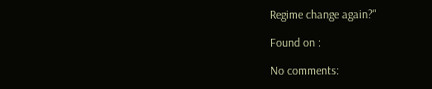Regime change again?"

Found on :

No comments: